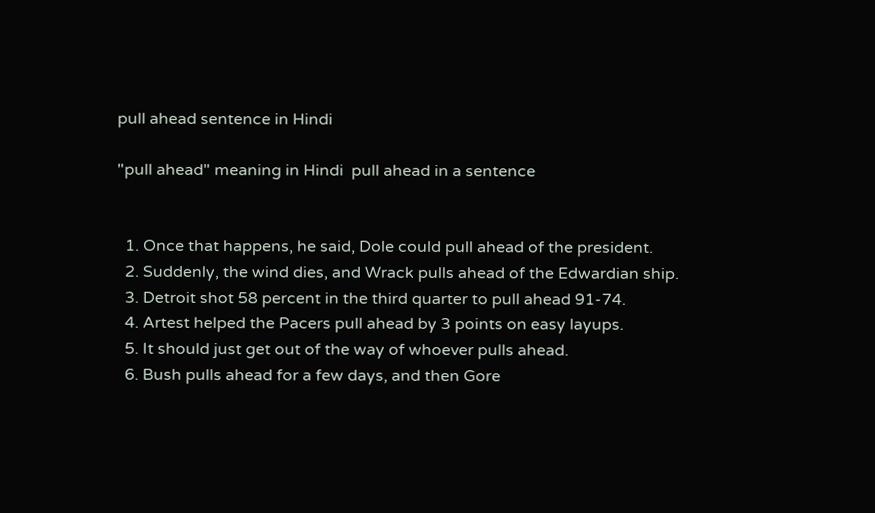pull ahead sentence in Hindi

"pull ahead" meaning in Hindi  pull ahead in a sentence


  1. Once that happens, he said, Dole could pull ahead of the president.
  2. Suddenly, the wind dies, and Wrack pulls ahead of the Edwardian ship.
  3. Detroit shot 58 percent in the third quarter to pull ahead 91-74.
  4. Artest helped the Pacers pull ahead by 3 points on easy layups.
  5. It should just get out of the way of whoever pulls ahead.
  6. Bush pulls ahead for a few days, and then Gore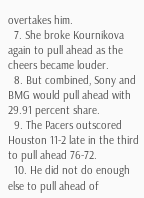overtakes him.
  7. She broke Kournikova again to pull ahead as the cheers became louder.
  8. But combined, Sony and BMG would pull ahead with 29.91 percent share.
  9. The Pacers outscored Houston 11-2 late in the third to pull ahead 76-72.
  10. He did not do enough else to pull ahead of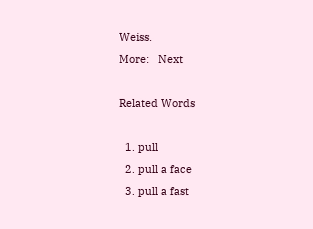Weiss.
More:   Next

Related Words

  1. pull
  2. pull a face
  3. pull a fast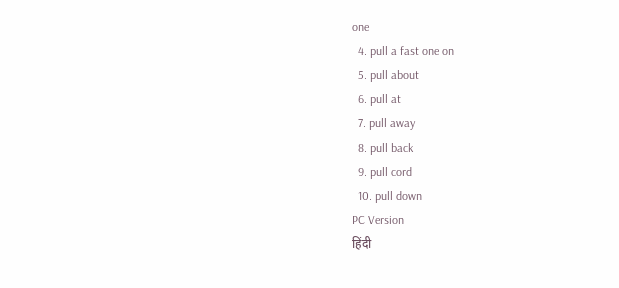one
  4. pull a fast one on
  5. pull about
  6. pull at
  7. pull away
  8. pull back
  9. pull cord
  10. pull down
PC Version
हिंदी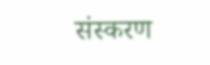संस्करण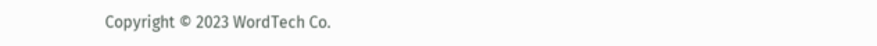Copyright © 2023 WordTech Co.